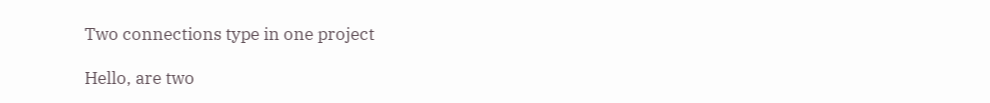Two connections type in one project

Hello, are two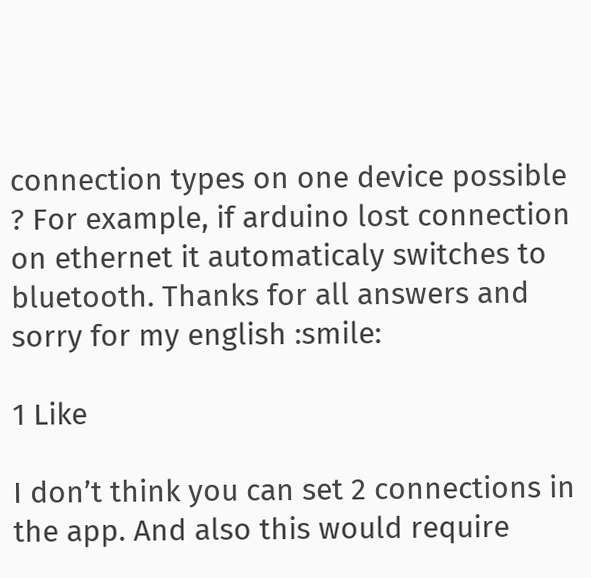connection types on one device possible ? For example, if arduino lost connection on ethernet it automaticaly switches to bluetooth. Thanks for all answers and sorry for my english :smile:

1 Like

I don’t think you can set 2 connections in the app. And also this would require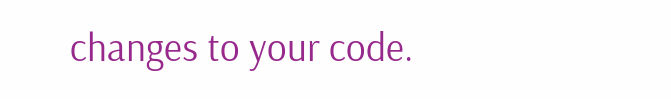changes to your code.